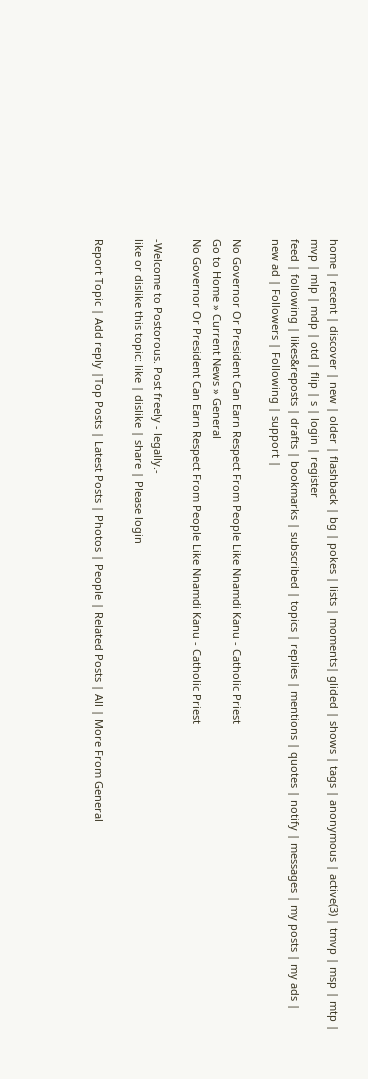home | recent | discover | new | older | flashback | bg | pokes | lists | moments| glided | shows | tags | anonymous | active(3) | tmvp | msp | mtp | mvp | mlp | mdp | otd | flip | s | login | register
feed | following | likes&reposts | drafts | bookmarks | subscribed | topics | replies | mentions | quotes | notify | messages | my posts | my ads | new ad | Followers | Following | support |

No Governor Or President Can Earn Respect From People Like Nnamdi Kanu - Catholic Priest
Go to Home » Current News » General
No Governor Or President Can Earn Respect From People Like Nnamdi Kanu - Catholic Priest

-Welcome to Postorous. Post freely - legally.-
like or dislike this topic: like | dislike | share | Please login

Report Topic | Add reply |Top Posts | Latest Posts | Photos | People | Related Posts | All | More From General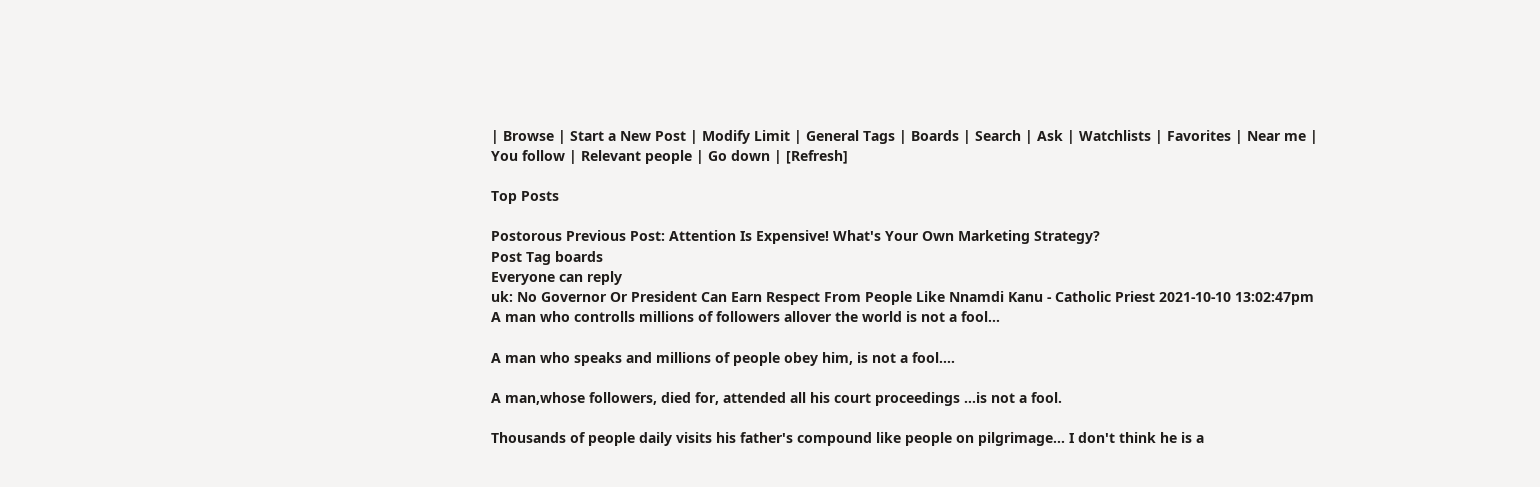| Browse | Start a New Post | Modify Limit | General Tags | Boards | Search | Ask | Watchlists | Favorites | Near me | You follow | Relevant people | Go down | [Refresh]

Top Posts

Postorous Previous Post: Attention Is Expensive! What's Your Own Marketing Strategy?
Post Tag boards
Everyone can reply
uk: No Governor Or President Can Earn Respect From People Like Nnamdi Kanu - Catholic Priest 2021-10-10 13:02:47pm
A man who controlls millions of followers allover the world is not a fool...

A man who speaks and millions of people obey him, is not a fool....

A man,whose followers, died for, attended all his court proceedings ...is not a fool.

Thousands of people daily visits his father's compound like people on pilgrimage... I don't think he is a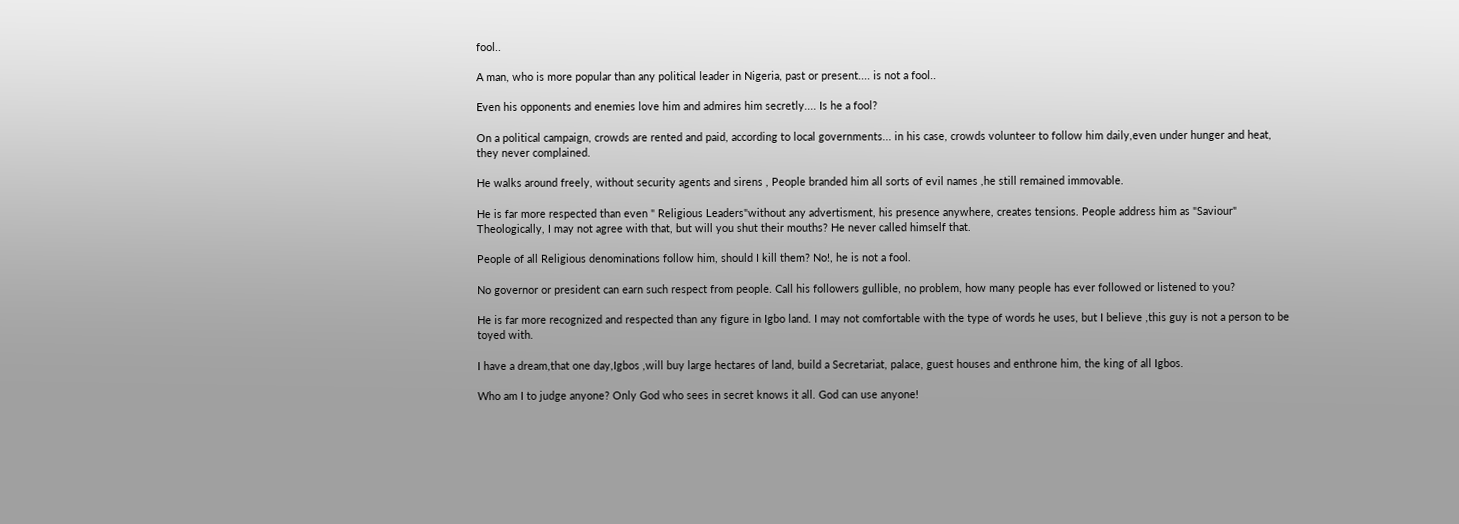fool..

A man, who is more popular than any political leader in Nigeria, past or present.... is not a fool..

Even his opponents and enemies love him and admires him secretly.... Is he a fool?

On a political campaign, crowds are rented and paid, according to local governments... in his case, crowds volunteer to follow him daily,even under hunger and heat, they never complained.

He walks around freely, without security agents and sirens , People branded him all sorts of evil names ,he still remained immovable.

He is far more respected than even " Religious Leaders"without any advertisment, his presence anywhere, creates tensions. People address him as "Saviour" Theologically, I may not agree with that, but will you shut their mouths? He never called himself that.

People of all Religious denominations follow him, should I kill them? No!, he is not a fool.

No governor or president can earn such respect from people. Call his followers gullible, no problem, how many people has ever followed or listened to you?

He is far more recognized and respected than any figure in Igbo land. I may not comfortable with the type of words he uses, but I believe ,this guy is not a person to be toyed with.

I have a dream,that one day,Igbos ,will buy large hectares of land, build a Secretariat, palace, guest houses and enthrone him, the king of all Igbos.

Who am I to judge anyone? Only God who sees in secret knows it all. God can use anyone!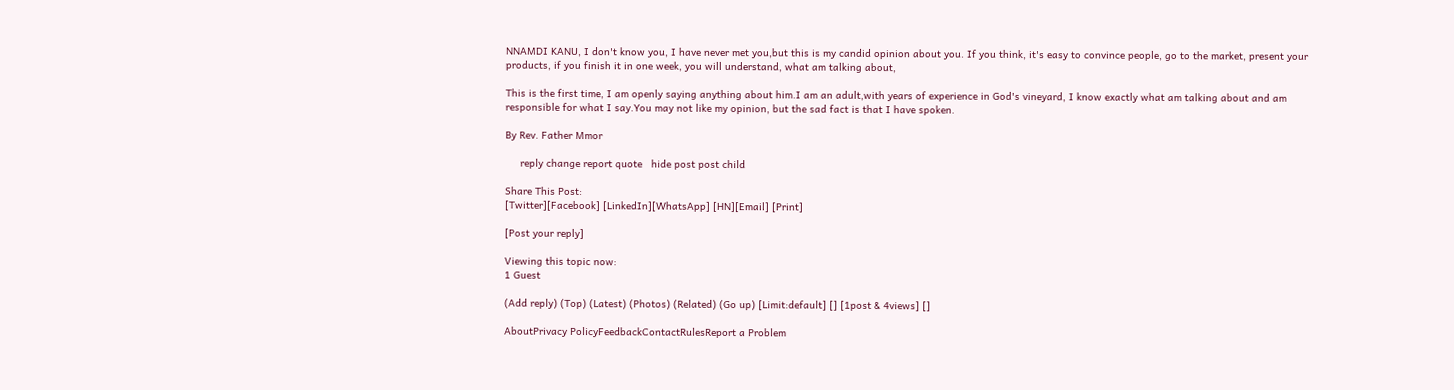NNAMDI KANU, I don't know you, I have never met you,but this is my candid opinion about you. If you think, it's easy to convince people, go to the market, present your products, if you finish it in one week, you will understand, what am talking about,

This is the first time, I am openly saying anything about him.I am an adult,with years of experience in God's vineyard, I know exactly what am talking about and am responsible for what I say.You may not like my opinion, but the sad fact is that I have spoken.

By Rev. Father Mmor

     reply change report quote   hide post post child

Share This Post:
[Twitter][Facebook] [LinkedIn][WhatsApp] [HN][Email] [Print]

[Post your reply]

Viewing this topic now:
1 Guest

(Add reply) (Top) (Latest) (Photos) (Related) (Go up) [Limit:default] [] [1post & 4views] []

AboutPrivacy PolicyFeedbackContactRulesReport a Problem